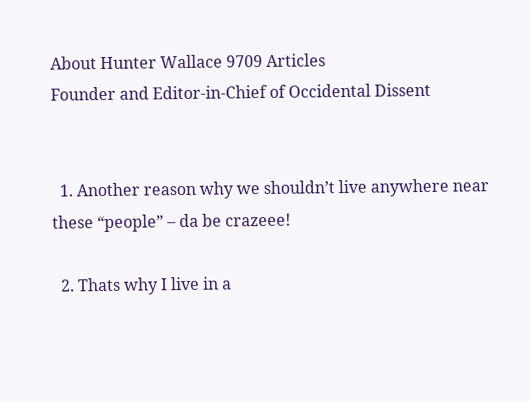About Hunter Wallace 9709 Articles
Founder and Editor-in-Chief of Occidental Dissent


  1. Another reason why we shouldn’t live anywhere near these “people” – da be crazeee!

  2. Thats why I live in a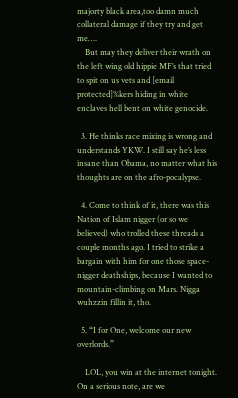majorty black area,too damn much collateral damage if they try and get me….
    But may they deliver their wrath on the left wing old hippie MF’s that tried to spit on us vets and [email protected]%kers hiding in white enclaves hell bent on white genocide.

  3. He thinks race mixing is wrong and understands YKW. I still say he’s less insane than Obama, no matter what his thoughts are on the afro-pocalypse.

  4. Come to think of it, there was this Nation of Islam nigger (or so we believed) who trolled these threads a couple months ago. I tried to strike a bargain with him for one those space-nigger deathships, because I wanted to mountain-climbing on Mars. Nigga wuhzzin fillin it, tho.

  5. “I for One, welcome our new overlords.”

    LOL, you win at the internet tonight. On a serious note, are we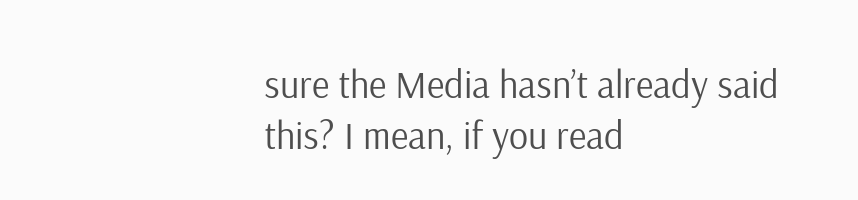sure the Media hasn’t already said this? I mean, if you read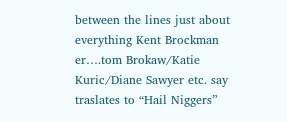between the lines just about everything Kent Brockman er….tom Brokaw/Katie Kuric/Diane Sawyer etc. say traslates to “Hail Niggers”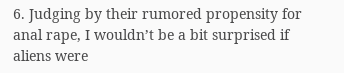6. Judging by their rumored propensity for anal rape, I wouldn’t be a bit surprised if aliens were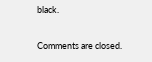black.

Comments are closed.